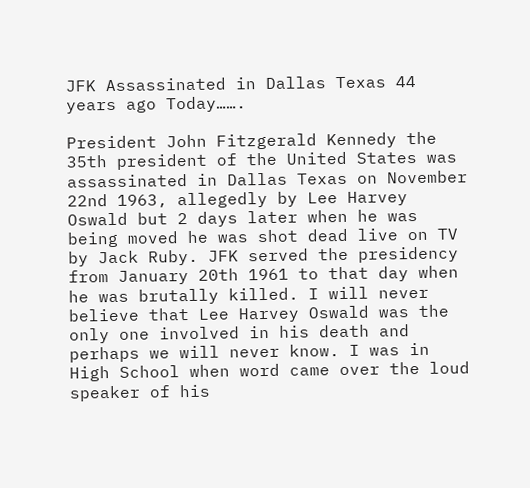JFK Assassinated in Dallas Texas 44 years ago Today…….

President John Fitzgerald Kennedy the 35th president of the United States was assassinated in Dallas Texas on November 22nd 1963, allegedly by Lee Harvey Oswald but 2 days later when he was being moved he was shot dead live on TV by Jack Ruby. JFK served the presidency from January 20th 1961 to that day when he was brutally killed. I will never believe that Lee Harvey Oswald was the only one involved in his death and perhaps we will never know. I was in High School when word came over the loud speaker of his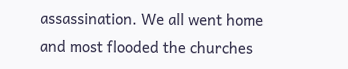assassination. We all went home and most flooded the churches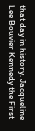that day in history. Jacqueline Lee Bouvier Kennedy the First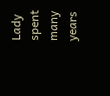Lady spent many years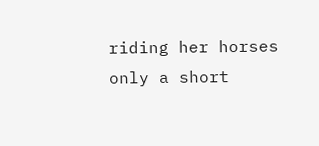riding her horses only a short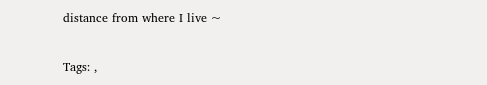distance from where I live ~

Tags: ,